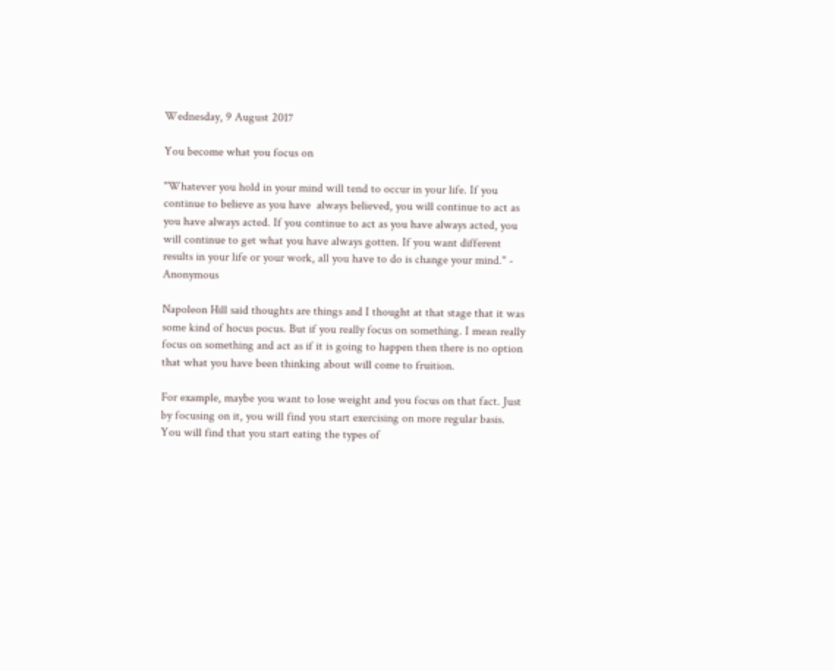Wednesday, 9 August 2017

You become what you focus on

"Whatever you hold in your mind will tend to occur in your life. If you continue to believe as you have  always believed, you will continue to act as you have always acted. If you continue to act as you have always acted, you will continue to get what you have always gotten. If you want different results in your life or your work, all you have to do is change your mind." - Anonymous

Napoleon Hill said thoughts are things and I thought at that stage that it was some kind of hocus pocus. But if you really focus on something. I mean really focus on something and act as if it is going to happen then there is no option that what you have been thinking about will come to fruition.

For example, maybe you want to lose weight and you focus on that fact. Just by focusing on it, you will find you start exercising on more regular basis. You will find that you start eating the types of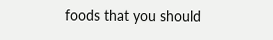foods that you should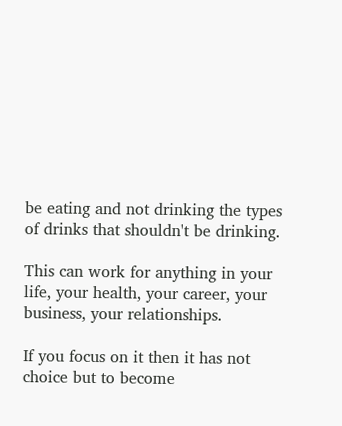be eating and not drinking the types of drinks that shouldn't be drinking.

This can work for anything in your life, your health, your career, your business, your relationships.

If you focus on it then it has not choice but to become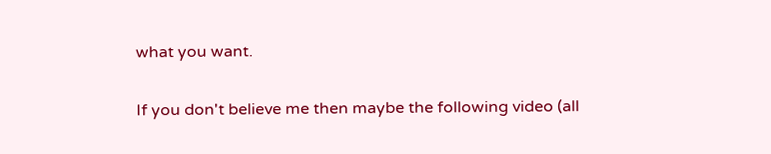what you want.

If you don't believe me then maybe the following video (all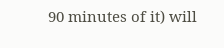90 minutes of it) will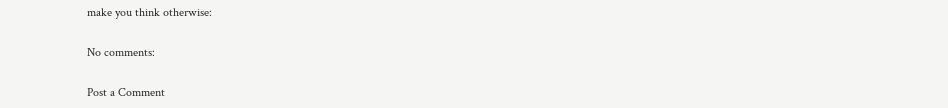make you think otherwise:

No comments:

Post a Comment